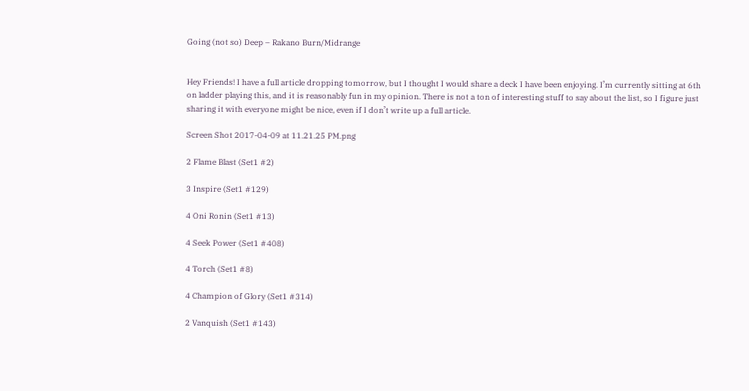Going (not so) Deep – Rakano Burn/Midrange


Hey Friends! I have a full article dropping tomorrow, but I thought I would share a deck I have been enjoying. I’m currently sitting at 6th on ladder playing this, and it is reasonably fun in my opinion. There is not a ton of interesting stuff to say about the list, so I figure just sharing it with everyone might be nice, even if I don’t write up a full article.

Screen Shot 2017-04-09 at 11.21.25 PM.png

2 Flame Blast (Set1 #2)

3 Inspire (Set1 #129)

4 Oni Ronin (Set1 #13)

4 Seek Power (Set1 #408)

4 Torch (Set1 #8)

4 Champion of Glory (Set1 #314)

2 Vanquish (Set1 #143)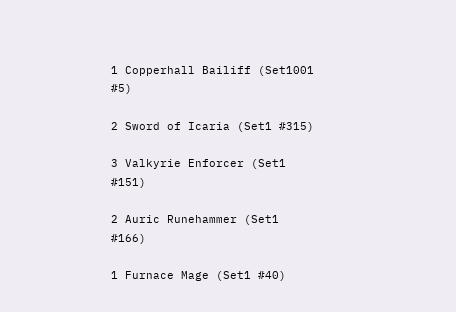1 Copperhall Bailiff (Set1001 #5)

2 Sword of Icaria (Set1 #315)

3 Valkyrie Enforcer (Set1 #151)

2 Auric Runehammer (Set1 #166)

1 Furnace Mage (Set1 #40)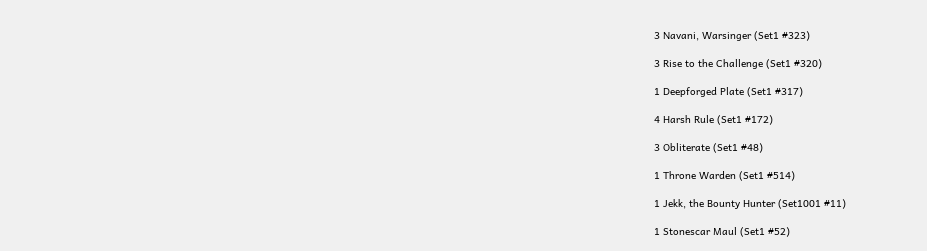3 Navani, Warsinger (Set1 #323)

3 Rise to the Challenge (Set1 #320)

1 Deepforged Plate (Set1 #317)

4 Harsh Rule (Set1 #172)

3 Obliterate (Set1 #48)

1 Throne Warden (Set1 #514)

1 Jekk, the Bounty Hunter (Set1001 #11)

1 Stonescar Maul (Set1 #52)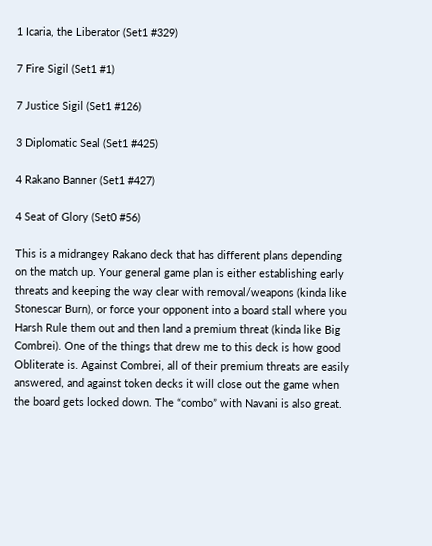1 Icaria, the Liberator (Set1 #329)

7 Fire Sigil (Set1 #1)

7 Justice Sigil (Set1 #126)

3 Diplomatic Seal (Set1 #425)

4 Rakano Banner (Set1 #427)

4 Seat of Glory (Set0 #56)

This is a midrangey Rakano deck that has different plans depending on the match up. Your general game plan is either establishing early threats and keeping the way clear with removal/weapons (kinda like Stonescar Burn), or force your opponent into a board stall where you Harsh Rule them out and then land a premium threat (kinda like Big Combrei). One of the things that drew me to this deck is how good Obliterate is. Against Combrei, all of their premium threats are easily answered, and against token decks it will close out the game when the board gets locked down. The “combo” with Navani is also great.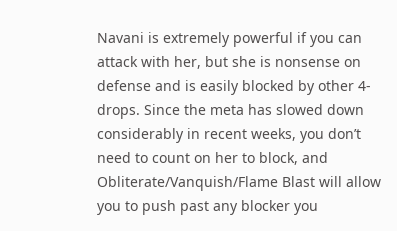Navani is extremely powerful if you can attack with her, but she is nonsense on defense and is easily blocked by other 4-drops. Since the meta has slowed down considerably in recent weeks, you don’t need to count on her to block, and Obliterate/Vanquish/Flame Blast will allow you to push past any blocker you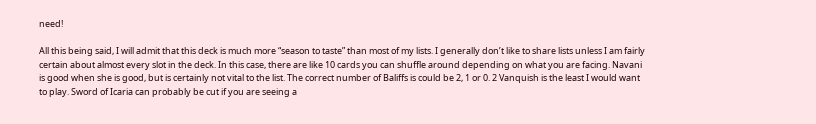need!

All this being said, I will admit that this deck is much more “season to taste” than most of my lists. I generally don’t like to share lists unless I am fairly certain about almost every slot in the deck. In this case, there are like 10 cards you can shuffle around depending on what you are facing. Navani is good when she is good, but is certainly not vital to the list. The correct number of Baliffs is could be 2, 1 or 0. 2 Vanquish is the least I would want to play. Sword of Icaria can probably be cut if you are seeing a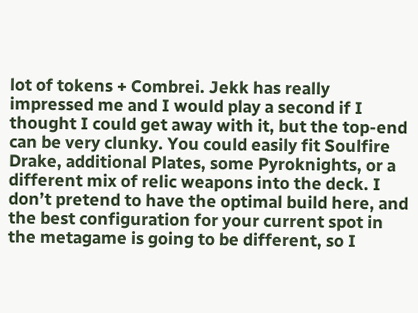lot of tokens + Combrei. Jekk has really impressed me and I would play a second if I thought I could get away with it, but the top-end can be very clunky. You could easily fit Soulfire Drake, additional Plates, some Pyroknights, or a different mix of relic weapons into the deck. I don’t pretend to have the optimal build here, and the best configuration for your current spot in the metagame is going to be different, so I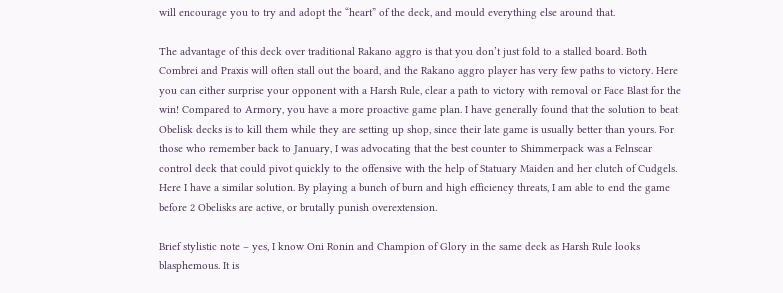will encourage you to try and adopt the “heart” of the deck, and mould everything else around that.

The advantage of this deck over traditional Rakano aggro is that you don’t just fold to a stalled board. Both Combrei and Praxis will often stall out the board, and the Rakano aggro player has very few paths to victory. Here you can either surprise your opponent with a Harsh Rule, clear a path to victory with removal or Face Blast for the win! Compared to Armory, you have a more proactive game plan. I have generally found that the solution to beat Obelisk decks is to kill them while they are setting up shop, since their late game is usually better than yours. For those who remember back to January, I was advocating that the best counter to Shimmerpack was a Felnscar control deck that could pivot quickly to the offensive with the help of Statuary Maiden and her clutch of Cudgels. Here I have a similar solution. By playing a bunch of burn and high efficiency threats, I am able to end the game before 2 Obelisks are active, or brutally punish overextension.

Brief stylistic note – yes, I know Oni Ronin and Champion of Glory in the same deck as Harsh Rule looks blasphemous. It is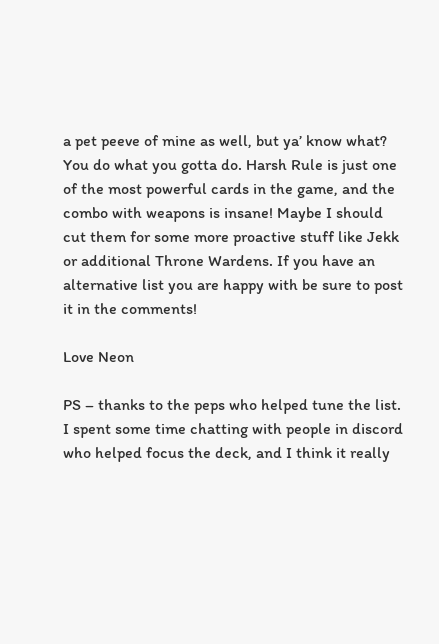a pet peeve of mine as well, but ya’ know what? You do what you gotta do. Harsh Rule is just one of the most powerful cards in the game, and the combo with weapons is insane! Maybe I should cut them for some more proactive stuff like Jekk or additional Throne Wardens. If you have an alternative list you are happy with be sure to post it in the comments!

Love Neon

PS – thanks to the peps who helped tune the list. I spent some time chatting with people in discord who helped focus the deck, and I think it really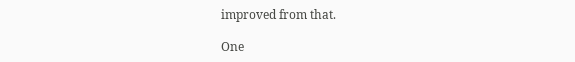improved from that.

One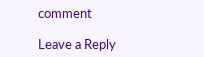comment

Leave a Reply